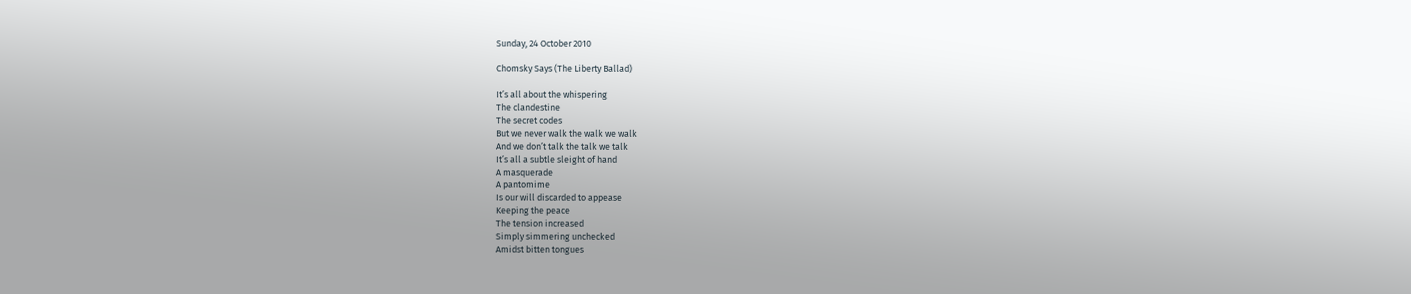Sunday, 24 October 2010

Chomsky Says (The Liberty Ballad)

It’s all about the whispering
The clandestine
The secret codes
But we never walk the walk we walk
And we don’t talk the talk we talk
It’s all a subtle sleight of hand
A masquerade
A pantomime
Is our will discarded to appease
Keeping the peace
The tension increased
Simply simmering unchecked
Amidst bitten tongues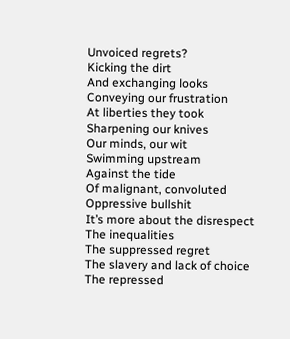Unvoiced regrets?
Kicking the dirt
And exchanging looks
Conveying our frustration
At liberties they took
Sharpening our knives
Our minds, our wit
Swimming upstream
Against the tide
Of malignant, convoluted
Oppressive bullshit
It’s more about the disrespect
The inequalities
The suppressed regret
The slavery and lack of choice
The repressed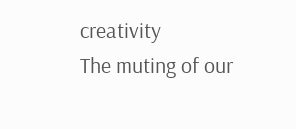creativity
The muting of our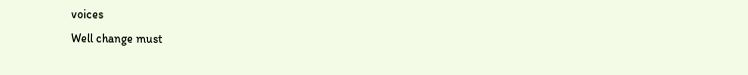voices
Well change must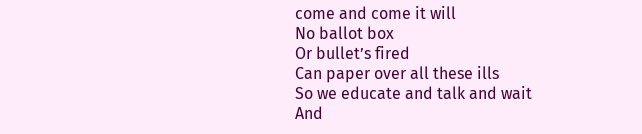come and come it will
No ballot box
Or bullet’s fired
Can paper over all these ills
So we educate and talk and wait
And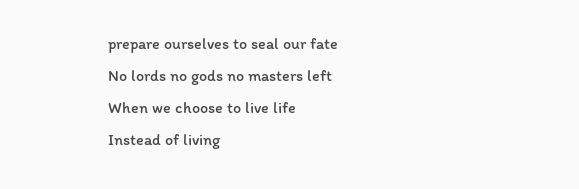prepare ourselves to seal our fate
No lords no gods no masters left
When we choose to live life
Instead of living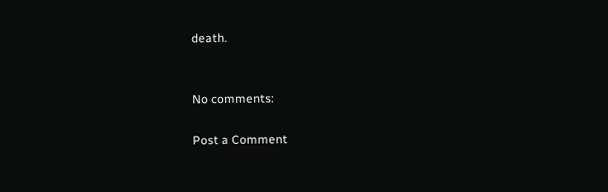death.


No comments:

Post a Comment